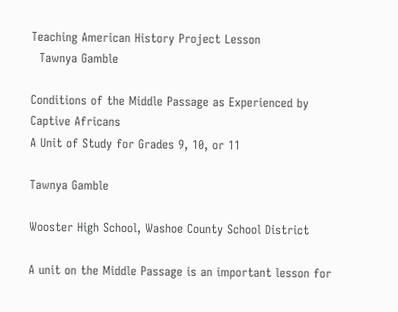Teaching American History Project Lesson
  Tawnya Gamble

Conditions of the Middle Passage as Experienced by Captive Africans
A Unit of Study for Grades 9, 10, or 11

Tawnya Gamble

Wooster High School, Washoe County School District

A unit on the Middle Passage is an important lesson for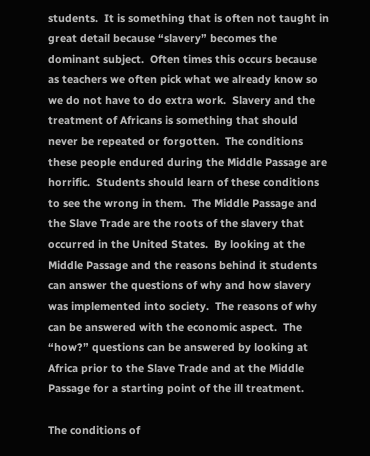students.  It is something that is often not taught in great detail because “slavery” becomes the dominant subject.  Often times this occurs because as teachers we often pick what we already know so we do not have to do extra work.  Slavery and the treatment of Africans is something that should never be repeated or forgotten.  The conditions these people endured during the Middle Passage are horrific.  Students should learn of these conditions to see the wrong in them.  The Middle Passage and the Slave Trade are the roots of the slavery that occurred in the United States.  By looking at the Middle Passage and the reasons behind it students can answer the questions of why and how slavery was implemented into society.  The reasons of why can be answered with the economic aspect.  The “how?” questions can be answered by looking at Africa prior to the Slave Trade and at the Middle Passage for a starting point of the ill treatment.

The conditions of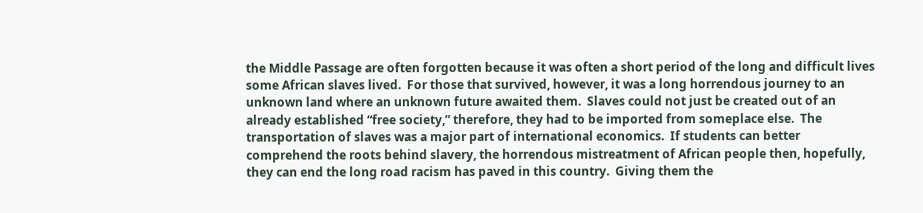the Middle Passage are often forgotten because it was often a short period of the long and difficult lives some African slaves lived.  For those that survived, however, it was a long horrendous journey to an unknown land where an unknown future awaited them.  Slaves could not just be created out of an already established “free society,” therefore, they had to be imported from someplace else.  The transportation of slaves was a major part of international economics.  If students can better comprehend the roots behind slavery, the horrendous mistreatment of African people then, hopefully, they can end the long road racism has paved in this country.  Giving them the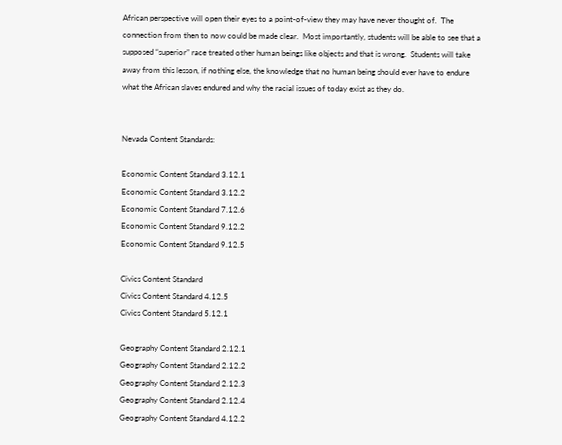African perspective will open their eyes to a point-of-view they may have never thought of.  The connection from then to now could be made clear.  Most importantly, students will be able to see that a supposed “superior” race treated other human beings like objects and that is wrong.  Students will take away from this lesson, if nothing else, the knowledge that no human being should ever have to endure what the African slaves endured and why the racial issues of today exist as they do.


Nevada Content Standards:

Economic Content Standard 3.12.1
Economic Content Standard 3.12.2
Economic Content Standard 7.12.6
Economic Content Standard 9.12.2
Economic Content Standard 9.12.5

Civics Content Standard
Civics Content Standard 4.12.5
Civics Content Standard 5.12.1

Geography Content Standard 2.12.1
Geography Content Standard 2.12.2
Geography Content Standard 2.12.3
Geography Content Standard 2.12.4
Geography Content Standard 4.12.2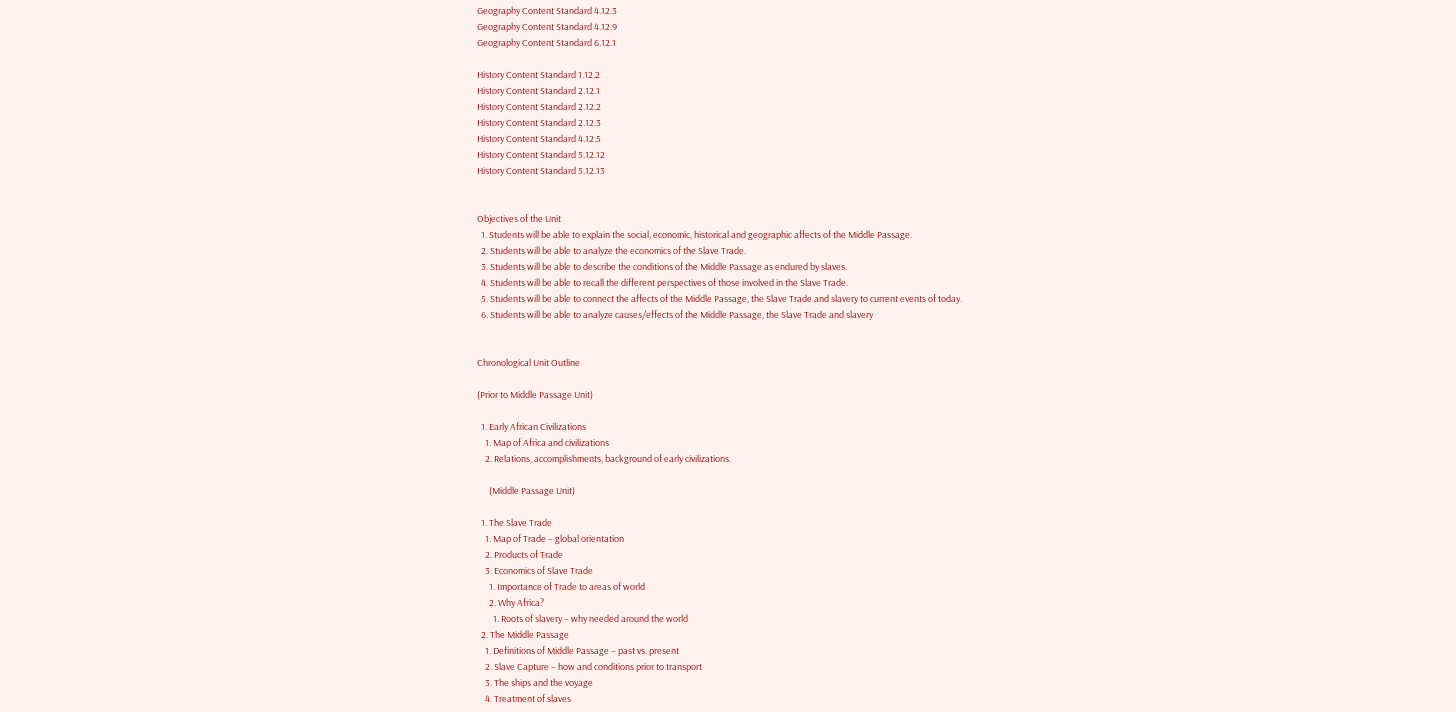Geography Content Standard 4.12.3
Geography Content Standard 4.12.9
Geography Content Standard 6.12.1

History Content Standard 1.12.2
History Content Standard 2.12.1
History Content Standard 2.12.2
History Content Standard 2.12.3
History Content Standard 4.12.5
History Content Standard 5.12.12
History Content Standard 5.12.13


Objectives of the Unit
  1. Students will be able to explain the social, economic, historical and geographic affects of the Middle Passage.
  2. Students will be able to analyze the economics of the Slave Trade.
  3. Students will be able to describe the conditions of the Middle Passage as endured by slaves.
  4. Students will be able to recall the different perspectives of those involved in the Slave Trade.
  5. Students will be able to connect the affects of the Middle Passage, the Slave Trade and slavery to current events of today.
  6. Students will be able to analyze causes/effects of the Middle Passage, the Slave Trade and slavery


Chronological Unit Outline

(Prior to Middle Passage Unit)

  1. Early African Civilizations
    1. Map of Africa and civilizations
    2. Relations, accomplishments, background of early civilizations.

      (Middle Passage Unit)

  1. The Slave Trade
    1. Map of Trade – global orientation
    2. Products of Trade
    3. Economics of Slave Trade
      1. Importance of Trade to areas of world
      2. Why Africa?
        1. Roots of slavery – why needed around the world
  2. The Middle Passage
    1. Definitions of Middle Passage – past vs. present
    2. Slave Capture – how and conditions prior to transport
    3. The ships and the voyage
    4. Treatment of slaves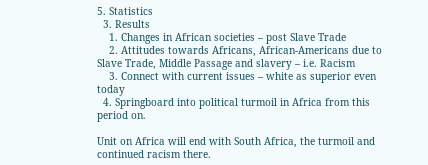5. Statistics
  3. Results
    1. Changes in African societies – post Slave Trade
    2. Attitudes towards Africans, African-Americans due to Slave Trade, Middle Passage and slavery – i.e. Racism
    3. Connect with current issues – white as superior even today
  4. Springboard into political turmoil in Africa from this period on.

Unit on Africa will end with South Africa, the turmoil and continued racism there.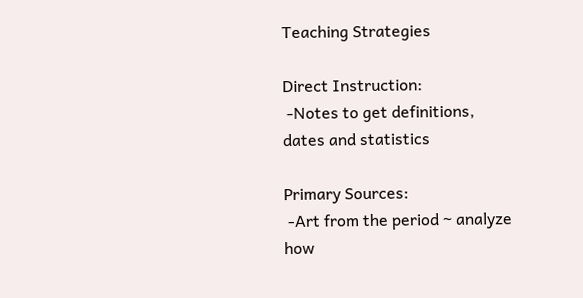Teaching Strategies

Direct Instruction:
 -Notes to get definitions, dates and statistics

Primary Sources:
 -Art from the period ~ analyze how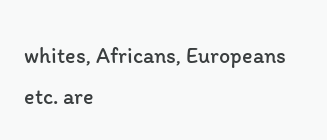whites, Africans, Europeans etc. are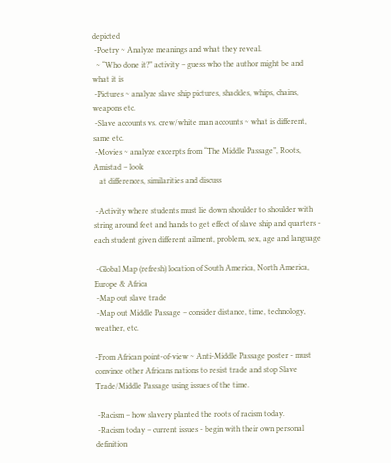depicted
 -Poetry ~ Analyze meanings and what they reveal.
  ~ “Who done it?” activity – guess who the author might be and what it is
 -Pictures ~ analyze slave ship pictures, shackles, whips, chains, weapons etc.
 -Slave accounts vs. crew/white man accounts ~ what is different, same etc.
 -Movies ~ analyze excerpts from “The Middle Passage”, Roots, Amistad – look
   at differences, similarities and discuss

 -Activity where students must lie down shoulder to shoulder with string around feet and hands to get effect of slave ship and quarters - each student given different ailment, problem, sex, age and language

 -Global Map (refresh) location of South America, North America, Europe & Africa
 -Map out slave trade
 -Map out Middle Passage – consider distance, time, technology, weather, etc.

-From African point-of-view ~ Anti-Middle Passage poster - must convince other Africans nations to resist trade and stop Slave Trade/Middle Passage using issues of the time.

 -Racism – how slavery planted the roots of racism today.
 -Racism today – current issues - begin with their own personal definition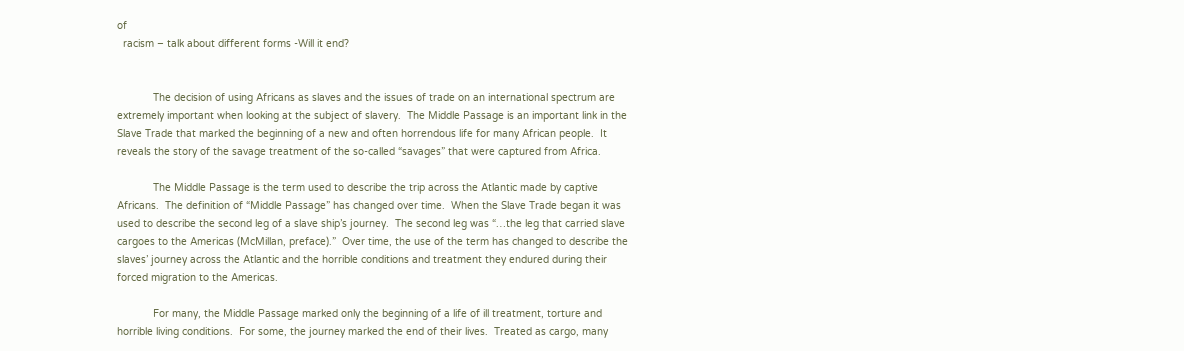of
  racism – talk about different forms -Will it end?


            The decision of using Africans as slaves and the issues of trade on an international spectrum are extremely important when looking at the subject of slavery.  The Middle Passage is an important link in the Slave Trade that marked the beginning of a new and often horrendous life for many African people.  It reveals the story of the savage treatment of the so-called “savages” that were captured from Africa.

            The Middle Passage is the term used to describe the trip across the Atlantic made by captive Africans.  The definition of “Middle Passage” has changed over time.  When the Slave Trade began it was used to describe the second leg of a slave ship’s journey.  The second leg was “…the leg that carried slave cargoes to the Americas (McMillan, preface).”  Over time, the use of the term has changed to describe the slaves’ journey across the Atlantic and the horrible conditions and treatment they endured during their forced migration to the Americas.

            For many, the Middle Passage marked only the beginning of a life of ill treatment, torture and horrible living conditions.  For some, the journey marked the end of their lives.  Treated as cargo, many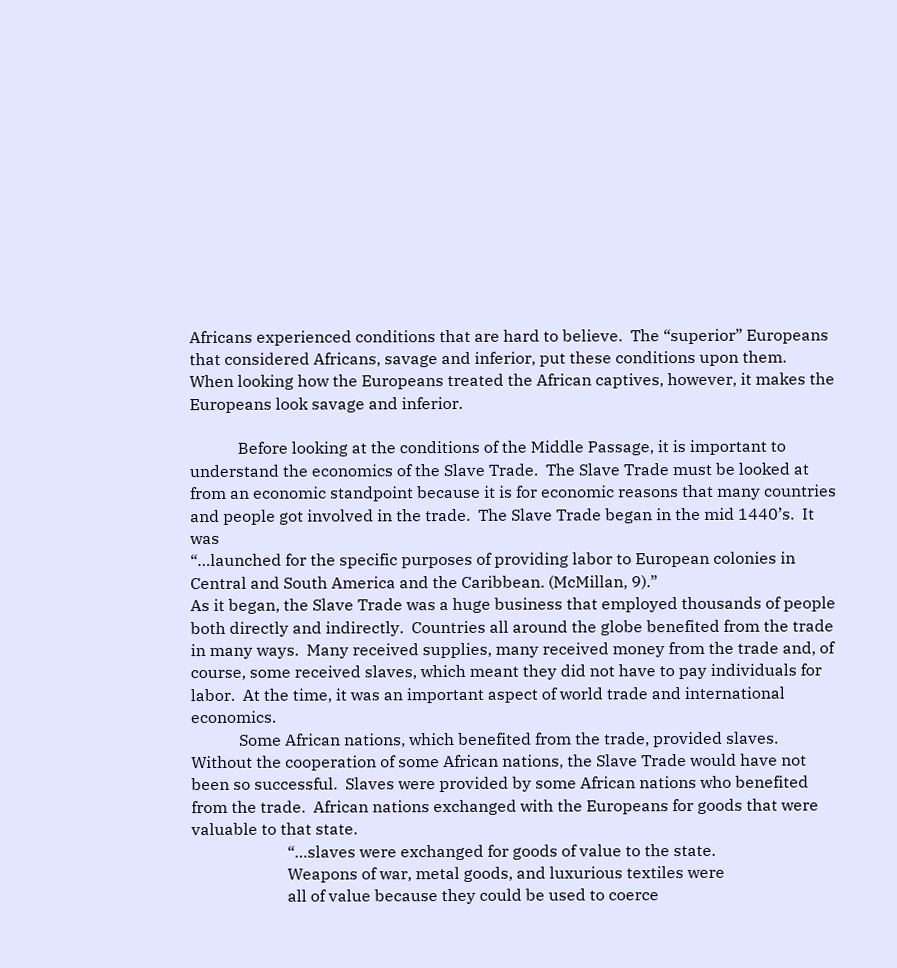Africans experienced conditions that are hard to believe.  The “superior” Europeans that considered Africans, savage and inferior, put these conditions upon them.  When looking how the Europeans treated the African captives, however, it makes the Europeans look savage and inferior.

            Before looking at the conditions of the Middle Passage, it is important to understand the economics of the Slave Trade.  The Slave Trade must be looked at from an economic standpoint because it is for economic reasons that many countries and people got involved in the trade.  The Slave Trade began in the mid 1440’s.  It was
“…launched for the specific purposes of providing labor to European colonies in Central and South America and the Caribbean. (McMillan, 9).”
As it began, the Slave Trade was a huge business that employed thousands of people both directly and indirectly.  Countries all around the globe benefited from the trade in many ways.  Many received supplies, many received money from the trade and, of course, some received slaves, which meant they did not have to pay individuals for labor.  At the time, it was an important aspect of world trade and international economics.
            Some African nations, which benefited from the trade, provided slaves.  Without the cooperation of some African nations, the Slave Trade would have not been so successful.  Slaves were provided by some African nations who benefited from the trade.  African nations exchanged with the Europeans for goods that were valuable to that state.
                        “…slaves were exchanged for goods of value to the state.
                        Weapons of war, metal goods, and luxurious textiles were
                        all of value because they could be used to coerce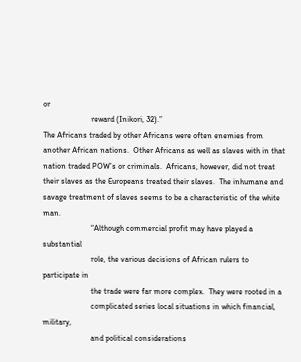or
                        reward (Inikori, 32).”
The Africans traded by other Africans were often enemies from another African nations.  Other Africans as well as slaves with in that nation traded POW’s or criminals.  Africans, however, did not treat their slaves as the Europeans treated their slaves.  The inhumane and savage treatment of slaves seems to be a characteristic of the white man.
                        “Although commercial profit may have played a substantial
                        role, the various decisions of African rulers to participate in
                        the trade were far more complex.  They were rooted in a
                        complicated series local situations in which financial, military,
                        and political considerations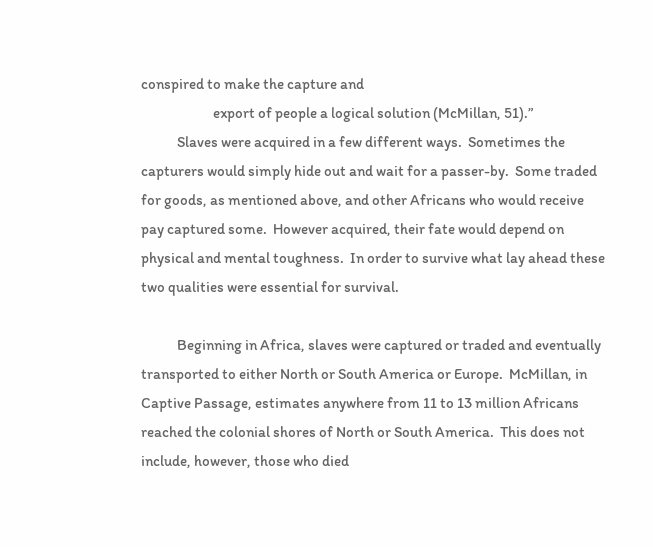conspired to make the capture and
                        export of people a logical solution (McMillan, 51).”
            Slaves were acquired in a few different ways.  Sometimes the capturers would simply hide out and wait for a passer-by.  Some traded for goods, as mentioned above, and other Africans who would receive pay captured some.  However acquired, their fate would depend on physical and mental toughness.  In order to survive what lay ahead these two qualities were essential for survival.

            Beginning in Africa, slaves were captured or traded and eventually transported to either North or South America or Europe.  McMillan, in Captive Passage, estimates anywhere from 11 to 13 million Africans reached the colonial shores of North or South America.  This does not include, however, those who died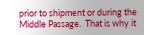prior to shipment or during the Middle Passage.  That is why it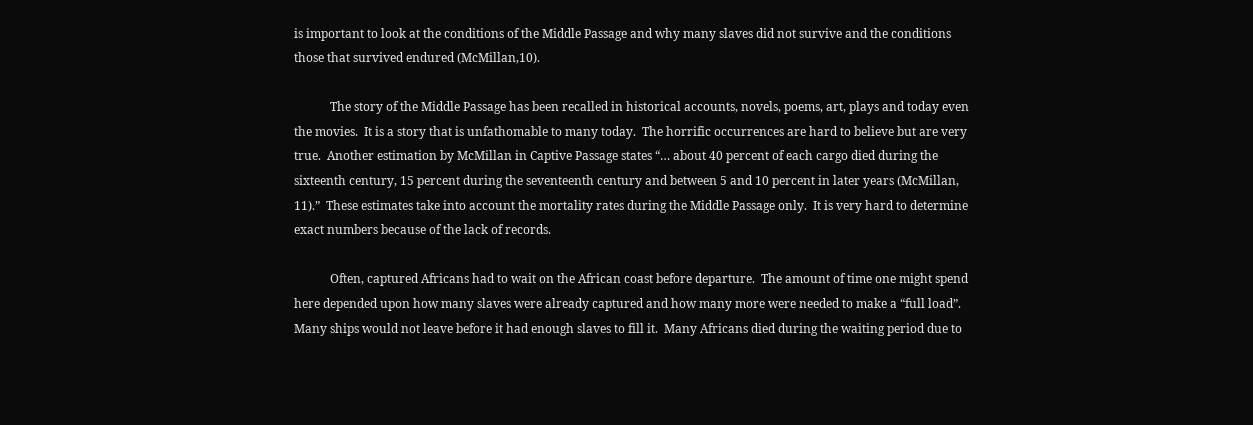is important to look at the conditions of the Middle Passage and why many slaves did not survive and the conditions those that survived endured (McMillan,10).

            The story of the Middle Passage has been recalled in historical accounts, novels, poems, art, plays and today even the movies.  It is a story that is unfathomable to many today.  The horrific occurrences are hard to believe but are very true.  Another estimation by McMillan in Captive Passage states “… about 40 percent of each cargo died during the sixteenth century, 15 percent during the seventeenth century and between 5 and 10 percent in later years (McMillan, 11).”  These estimates take into account the mortality rates during the Middle Passage only.  It is very hard to determine exact numbers because of the lack of records.

            Often, captured Africans had to wait on the African coast before departure.  The amount of time one might spend here depended upon how many slaves were already captured and how many more were needed to make a “full load”.  Many ships would not leave before it had enough slaves to fill it.  Many Africans died during the waiting period due to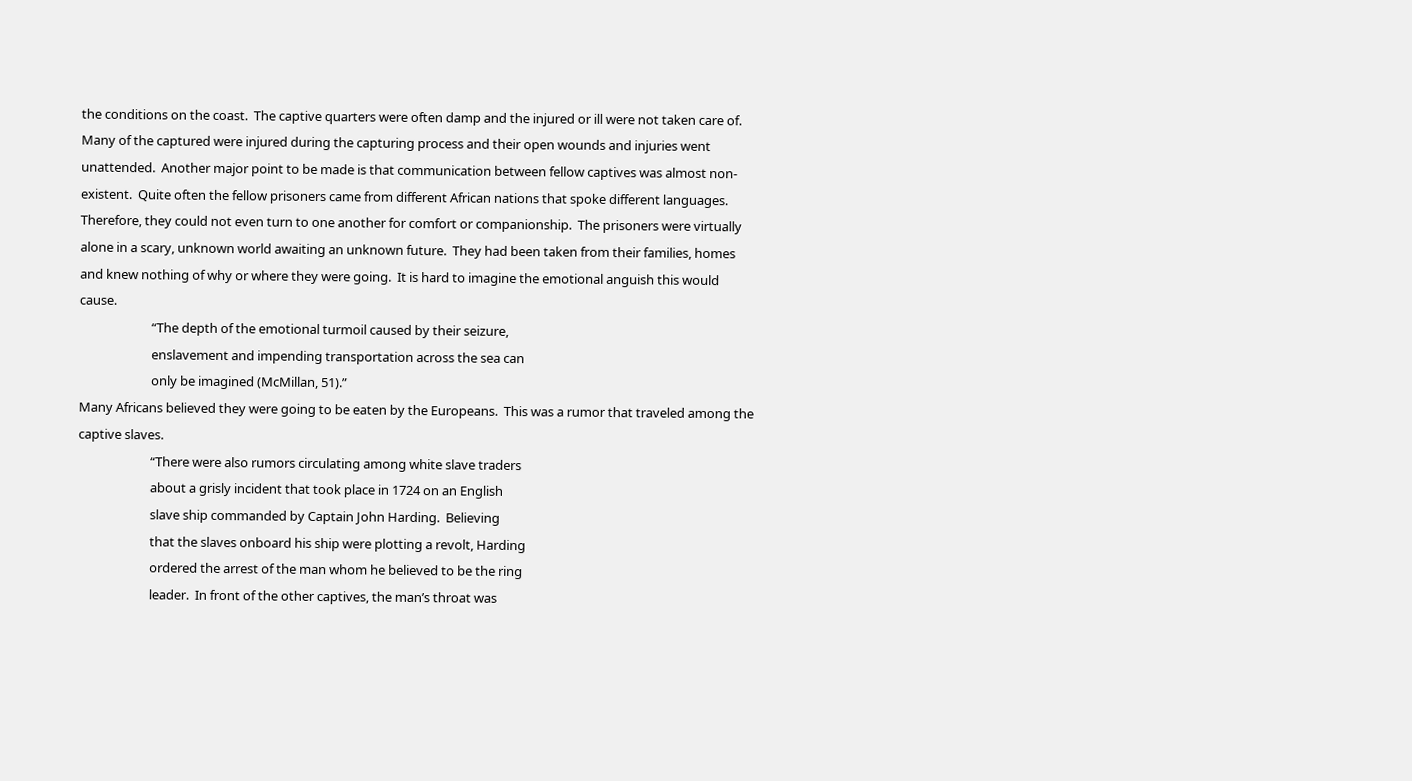the conditions on the coast.  The captive quarters were often damp and the injured or ill were not taken care of.  Many of the captured were injured during the capturing process and their open wounds and injuries went unattended.  Another major point to be made is that communication between fellow captives was almost non-existent.  Quite often the fellow prisoners came from different African nations that spoke different languages.  Therefore, they could not even turn to one another for comfort or companionship.  The prisoners were virtually alone in a scary, unknown world awaiting an unknown future.  They had been taken from their families, homes and knew nothing of why or where they were going.  It is hard to imagine the emotional anguish this would cause.
                        “The depth of the emotional turmoil caused by their seizure,
                        enslavement and impending transportation across the sea can
                        only be imagined (McMillan, 51).”
Many Africans believed they were going to be eaten by the Europeans.  This was a rumor that traveled among the captive slaves.
                        “There were also rumors circulating among white slave traders
                        about a grisly incident that took place in 1724 on an English
                        slave ship commanded by Captain John Harding.  Believing
                        that the slaves onboard his ship were plotting a revolt, Harding
                        ordered the arrest of the man whom he believed to be the ring
                        leader.  In front of the other captives, the man’s throat was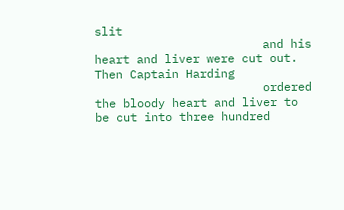slit
                        and his heart and liver were cut out.  Then Captain Harding
                        ordered the bloody heart and liver to be cut into three hundred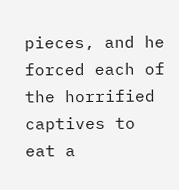pieces, and he forced each of the horrified captives to eat a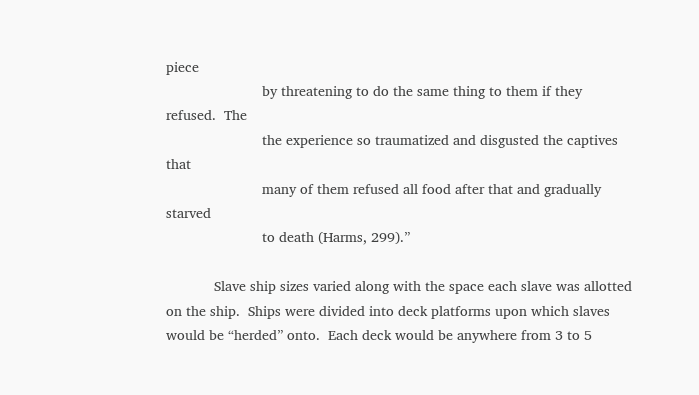piece
                        by threatening to do the same thing to them if they refused.  The
                        the experience so traumatized and disgusted the captives that
                        many of them refused all food after that and gradually starved
                        to death (Harms, 299).”

            Slave ship sizes varied along with the space each slave was allotted on the ship.  Ships were divided into deck platforms upon which slaves would be “herded” onto.  Each deck would be anywhere from 3 to 5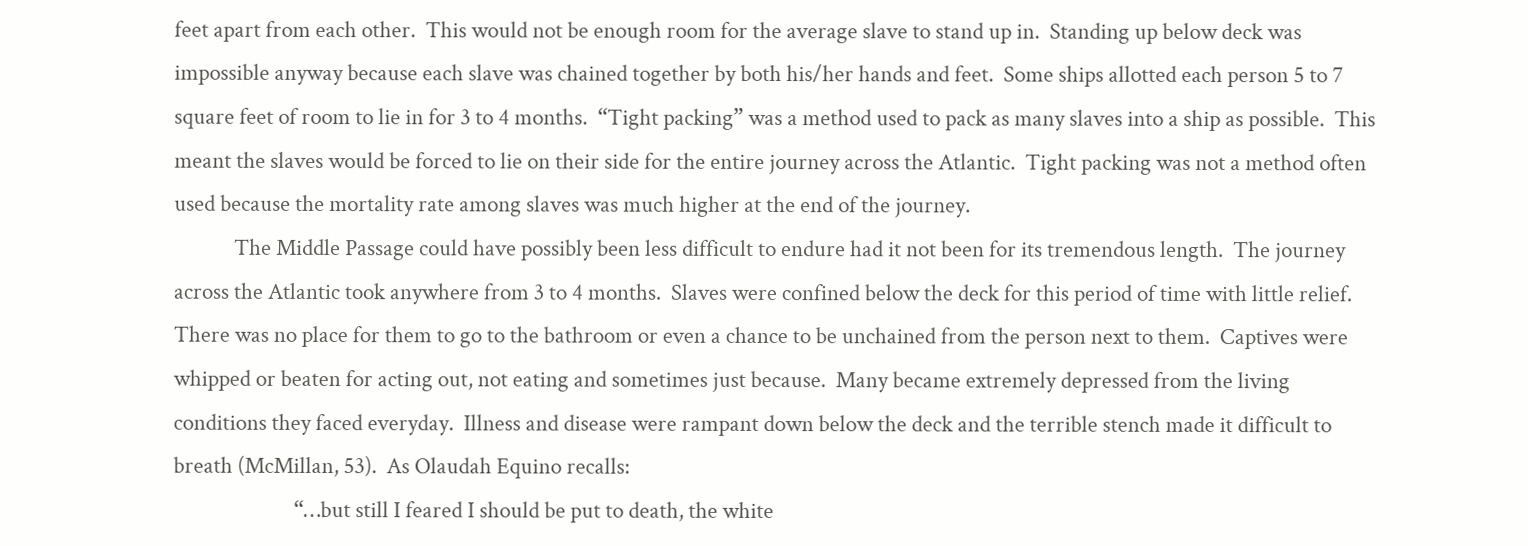feet apart from each other.  This would not be enough room for the average slave to stand up in.  Standing up below deck was impossible anyway because each slave was chained together by both his/her hands and feet.  Some ships allotted each person 5 to 7 square feet of room to lie in for 3 to 4 months.  “Tight packing” was a method used to pack as many slaves into a ship as possible.  This meant the slaves would be forced to lie on their side for the entire journey across the Atlantic.  Tight packing was not a method often used because the mortality rate among slaves was much higher at the end of the journey.
            The Middle Passage could have possibly been less difficult to endure had it not been for its tremendous length.  The journey across the Atlantic took anywhere from 3 to 4 months.  Slaves were confined below the deck for this period of time with little relief.  There was no place for them to go to the bathroom or even a chance to be unchained from the person next to them.  Captives were whipped or beaten for acting out, not eating and sometimes just because.  Many became extremely depressed from the living conditions they faced everyday.  Illness and disease were rampant down below the deck and the terrible stench made it difficult to breath (McMillan, 53).  As Olaudah Equino recalls:
                        “…but still I feared I should be put to death, the white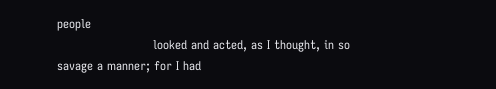people
                        looked and acted, as I thought, in so savage a manner; for I had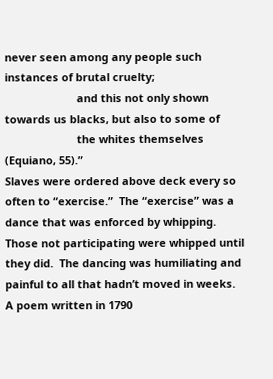never seen among any people such instances of brutal cruelty;
                        and this not only shown towards us blacks, but also to some of
                        the whites themselves (Equiano, 55).”
Slaves were ordered above deck every so often to “exercise.”  The “exercise” was a dance that was enforced by whipping.  Those not participating were whipped until they did.  The dancing was humiliating and painful to all that hadn’t moved in weeks.  A poem written in 1790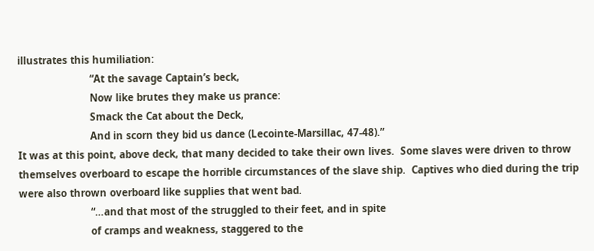illustrates this humiliation:
                        “At the savage Captain’s beck,
                        Now like brutes they make us prance:
                        Smack the Cat about the Deck,
                        And in scorn they bid us dance (Lecointe-Marsillac, 47-48).”
It was at this point, above deck, that many decided to take their own lives.  Some slaves were driven to throw themselves overboard to escape the horrible circumstances of the slave ship.  Captives who died during the trip were also thrown overboard like supplies that went bad.
                        “…and that most of the struggled to their feet, and in spite
                        of cramps and weakness, staggered to the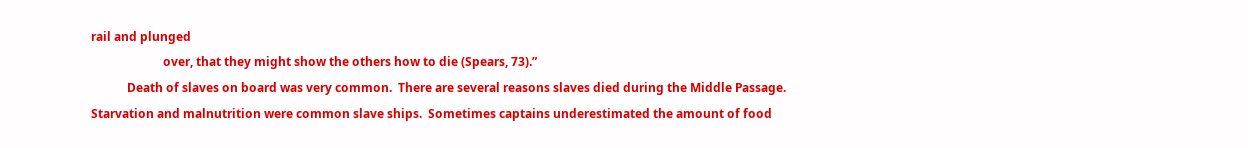rail and plunged
                        over, that they might show the others how to die (Spears, 73).”
            Death of slaves on board was very common.  There are several reasons slaves died during the Middle Passage.  Starvation and malnutrition were common slave ships.  Sometimes captains underestimated the amount of food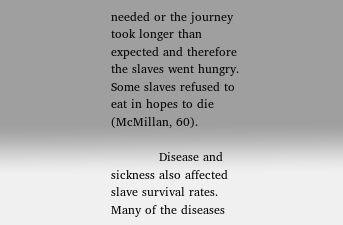needed or the journey took longer than expected and therefore the slaves went hungry.  Some slaves refused to eat in hopes to die (McMillan, 60).

            Disease and sickness also affected slave survival rates.  Many of the diseases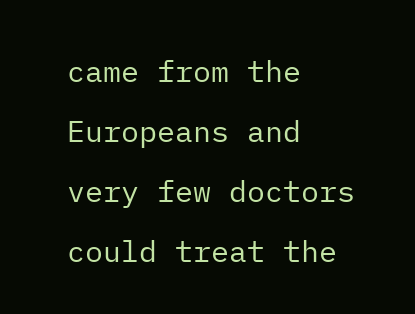came from the Europeans and very few doctors could treat the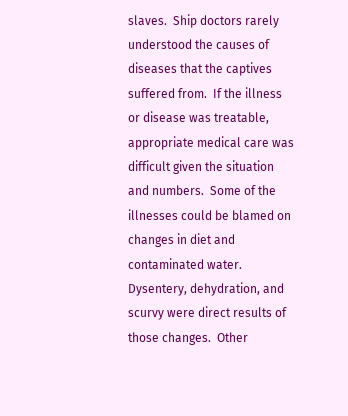slaves.  Ship doctors rarely understood the causes of diseases that the captives suffered from.  If the illness or disease was treatable, appropriate medical care was difficult given the situation and numbers.  Some of the illnesses could be blamed on changes in diet and  contaminated water.  Dysentery, dehydration, and scurvy were direct results of those changes.  Other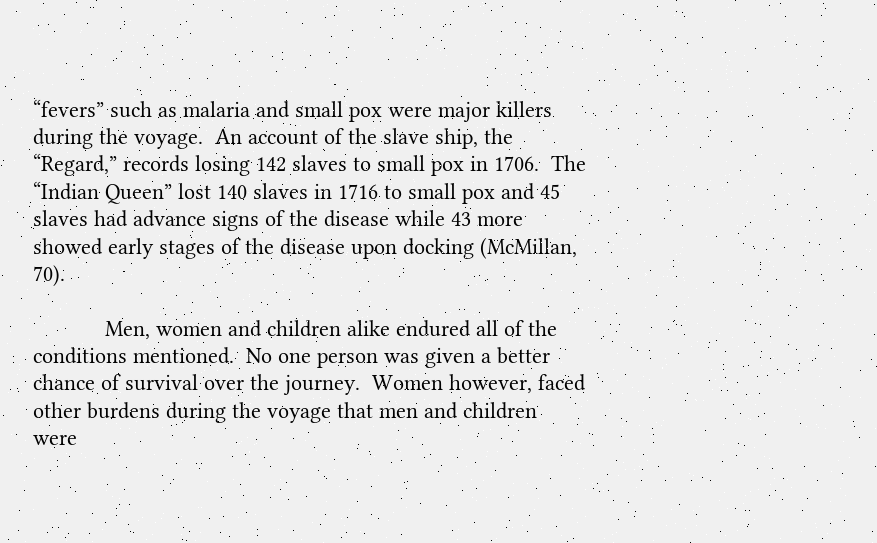“fevers” such as malaria and small pox were major killers during the voyage.  An account of the slave ship, the “Regard,” records losing 142 slaves to small pox in 1706.  The “Indian Queen” lost 140 slaves in 1716 to small pox and 45 slaves had advance signs of the disease while 43 more showed early stages of the disease upon docking (McMillan, 70).

            Men, women and children alike endured all of the conditions mentioned.  No one person was given a better chance of survival over the journey.  Women however, faced other burdens during the voyage that men and children were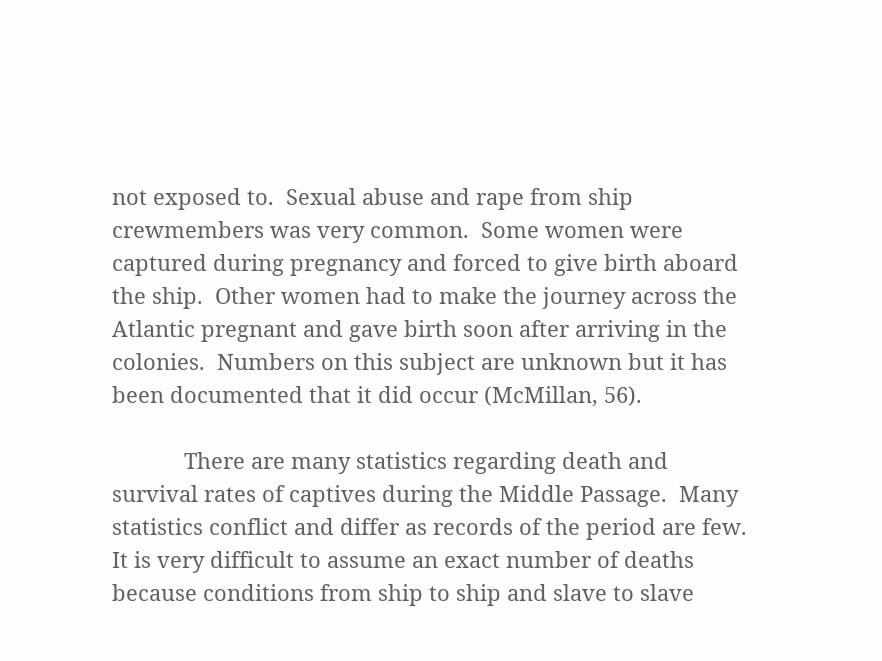not exposed to.  Sexual abuse and rape from ship crewmembers was very common.  Some women were captured during pregnancy and forced to give birth aboard the ship.  Other women had to make the journey across the Atlantic pregnant and gave birth soon after arriving in the colonies.  Numbers on this subject are unknown but it has been documented that it did occur (McMillan, 56).

            There are many statistics regarding death and survival rates of captives during the Middle Passage.  Many statistics conflict and differ as records of the period are few.  It is very difficult to assume an exact number of deaths because conditions from ship to ship and slave to slave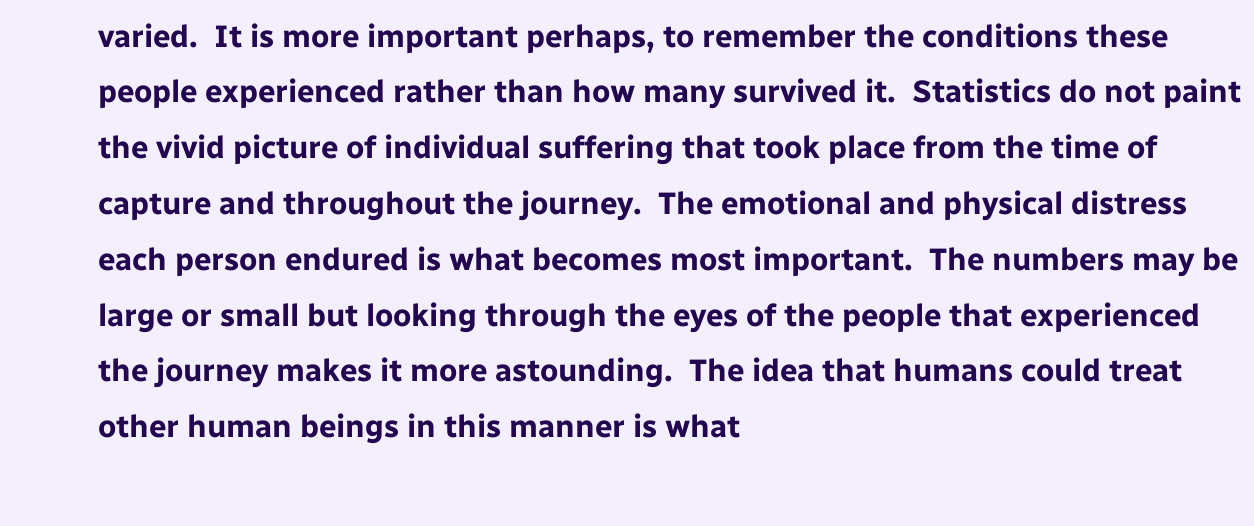varied.  It is more important perhaps, to remember the conditions these people experienced rather than how many survived it.  Statistics do not paint the vivid picture of individual suffering that took place from the time of capture and throughout the journey.  The emotional and physical distress each person endured is what becomes most important.  The numbers may be large or small but looking through the eyes of the people that experienced the journey makes it more astounding.  The idea that humans could treat other human beings in this manner is what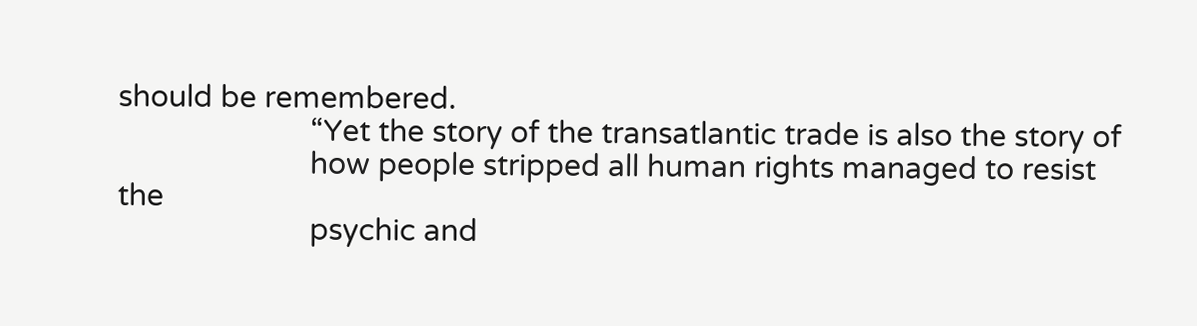should be remembered.
                        “Yet the story of the transatlantic trade is also the story of
                        how people stripped all human rights managed to resist the
                        psychic and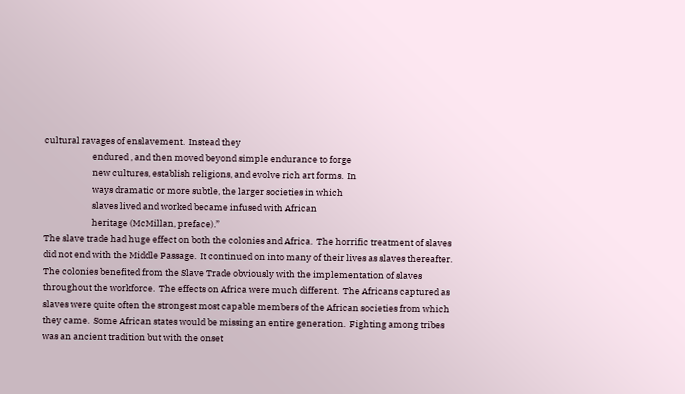cultural ravages of enslavement.  Instead they
                        endured , and then moved beyond simple endurance to forge
                        new cultures, establish religions, and evolve rich art forms.  In
                        ways dramatic or more subtle, the larger societies in which
                        slaves lived and worked became infused with African
                        heritage (McMillan, preface).”
The slave trade had huge effect on both the colonies and Africa.  The horrific treatment of slaves did not end with the Middle Passage.  It continued on into many of their lives as slaves thereafter.  The colonies benefited from the Slave Trade obviously with the implementation of slaves throughout the workforce.  The effects on Africa were much different.  The Africans captured as slaves were quite often the strongest most capable members of the African societies from which they came.  Some African states would be missing an entire generation.  Fighting among tribes was an ancient tradition but with the onset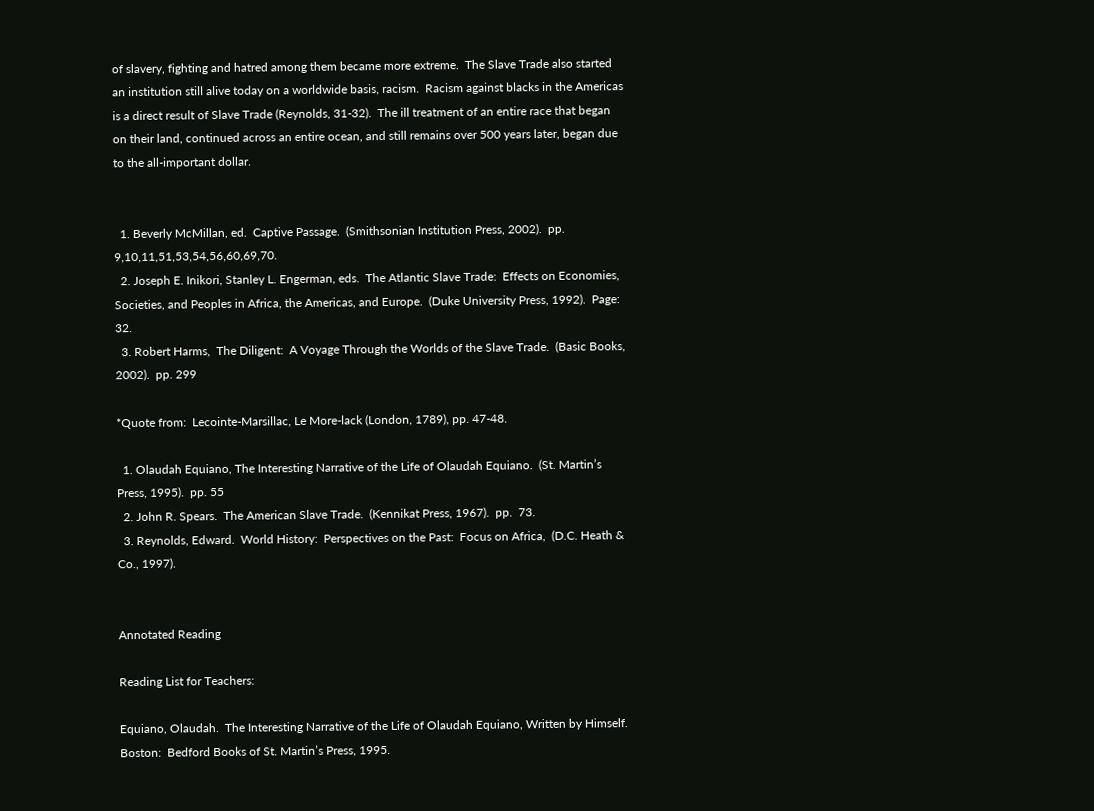of slavery, fighting and hatred among them became more extreme.  The Slave Trade also started an institution still alive today on a worldwide basis, racism.  Racism against blacks in the Americas is a direct result of Slave Trade (Reynolds, 31-32).  The ill treatment of an entire race that began on their land, continued across an entire ocean, and still remains over 500 years later, began due to the all-important dollar.


  1. Beverly McMillan, ed.  Captive Passage.  (Smithsonian Institution Press, 2002).  pp.  9,10,11,51,53,54,56,60,69,70.
  2. Joseph E. Inikori, Stanley L. Engerman, eds.  The Atlantic Slave Trade:  Effects on Economies, Societies, and Peoples in Africa, the Americas, and Europe.  (Duke University Press, 1992).  Page:  32.
  3. Robert Harms,  The Diligent:  A Voyage Through the Worlds of the Slave Trade.  (Basic Books, 2002).  pp. 299

*Quote from:  Lecointe-Marsillac, Le More-lack (London, 1789), pp. 47-48.

  1. Olaudah Equiano, The Interesting Narrative of the Life of Olaudah Equiano.  (St. Martin’s Press, 1995).  pp. 55
  2. John R. Spears.  The American Slave Trade.  (Kennikat Press, 1967).  pp.  73.
  3. Reynolds, Edward.  World History:  Perspectives on the Past:  Focus on Africa,  (D.C. Heath & Co., 1997).


Annotated Reading

Reading List for Teachers:

Equiano, Olaudah.  The Interesting Narrative of the Life of Olaudah Equiano, Written by Himself.  Boston:  Bedford Books of St. Martin’s Press, 1995.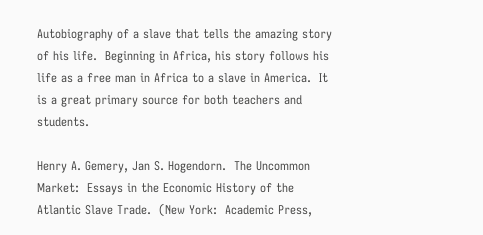Autobiography of a slave that tells the amazing story of his life.  Beginning in Africa, his story follows his life as a free man in Africa to a slave in America.  It is a great primary source for both teachers and students.

Henry A. Gemery, Jan S. Hogendorn.  The Uncommon Market:  Essays in the Economic History of the Atlantic Slave Trade.  (New York:  Academic Press,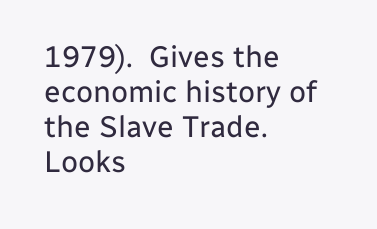1979).  Gives the economic history of the Slave Trade.  Looks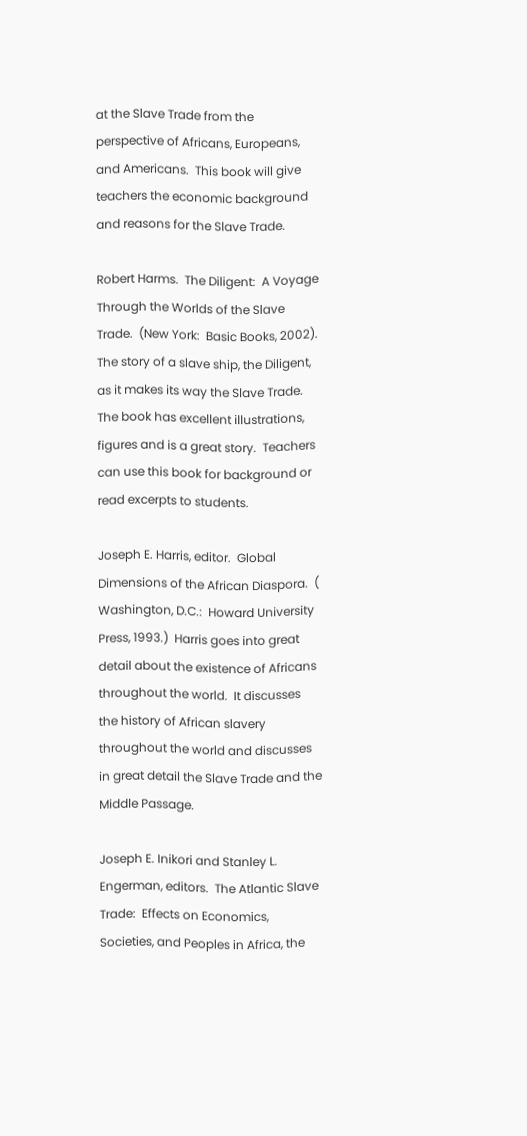at the Slave Trade from the perspective of Africans, Europeans, and Americans.  This book will give teachers the economic background and reasons for the Slave Trade.

Robert Harms.  The Diligent:  A Voyage Through the Worlds of the Slave Trade.  (New York:  Basic Books, 2002).  The story of a slave ship, the Diligent, as it makes its way the Slave Trade.  The book has excellent illustrations, figures and is a great story.  Teachers can use this book for background or read excerpts to students.

Joseph E. Harris, editor.  Global Dimensions of the African Diaspora.  ( Washington, D.C.:  Howard University Press, 1993.)  Harris goes into great detail about the existence of Africans throughout the world.  It discusses the history of African slavery throughout the world and discusses in great detail the Slave Trade and the Middle Passage.

Joseph E. Inikori and Stanley L. Engerman, editors.  The Atlantic Slave Trade:  Effects on Economics, Societies, and Peoples in Africa, the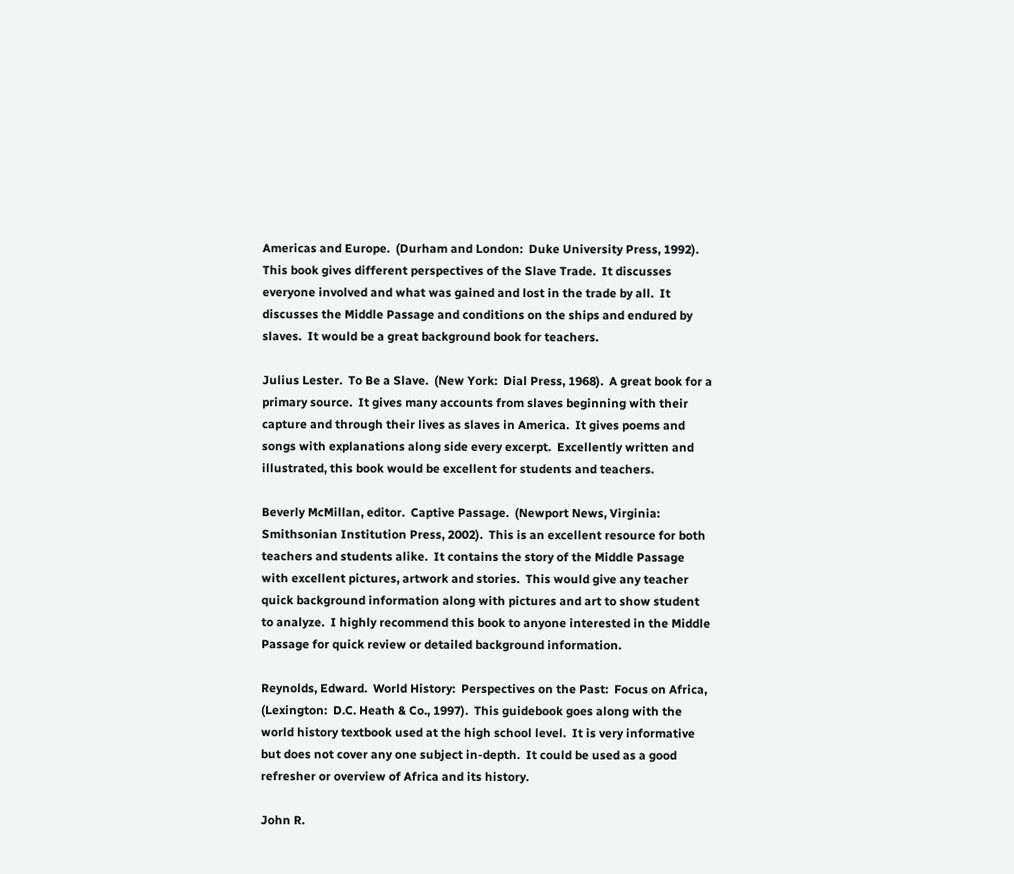Americas and Europe.  (Durham and London:  Duke University Press, 1992).  This book gives different perspectives of the Slave Trade.  It discusses everyone involved and what was gained and lost in the trade by all.  It discusses the Middle Passage and conditions on the ships and endured by slaves.  It would be a great background book for teachers.

Julius Lester.  To Be a Slave.  (New York:  Dial Press, 1968).  A great book for a primary source.  It gives many accounts from slaves beginning with their capture and through their lives as slaves in America.  It gives poems and songs with explanations along side every excerpt.  Excellently written and illustrated, this book would be excellent for students and teachers.

Beverly McMillan, editor.  Captive Passage.  (Newport News, Virginia:  Smithsonian Institution Press, 2002).  This is an excellent resource for both teachers and students alike.  It contains the story of the Middle Passage with excellent pictures, artwork and stories.  This would give any teacher quick background information along with pictures and art to show student to analyze.  I highly recommend this book to anyone interested in the Middle Passage for quick review or detailed background information.

Reynolds, Edward.  World History:  Perspectives on the Past:  Focus on Africa,  (Lexington:  D.C. Heath & Co., 1997).  This guidebook goes along with the world history textbook used at the high school level.  It is very informative but does not cover any one subject in-depth.  It could be used as a good refresher or overview of Africa and its history.

John R.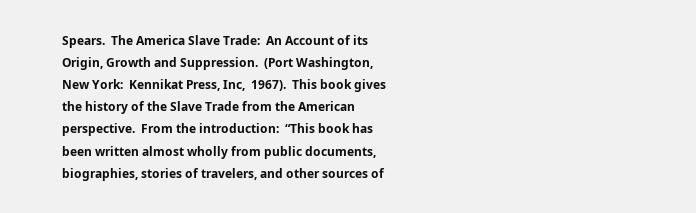Spears.  The America Slave Trade:  An Account of its Origin, Growth and Suppression.  (Port Washington, New York:  Kennikat Press, Inc,  1967).  This book gives the history of the Slave Trade from the American perspective.  From the introduction:  “This book has been written almost wholly from public documents, biographies, stories of travelers, and other sources of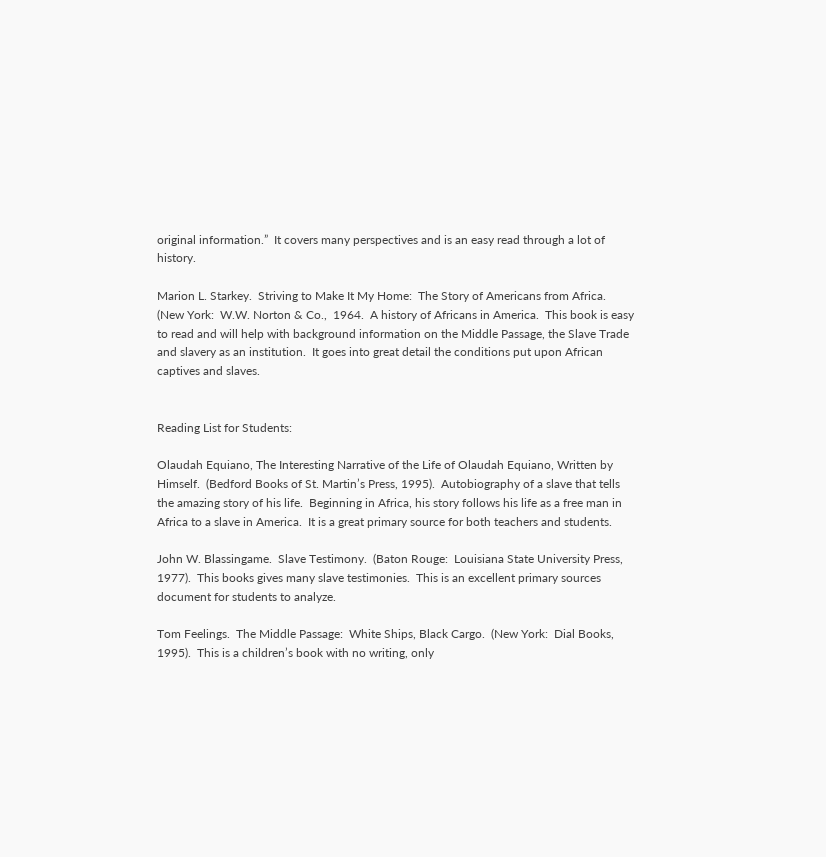original information.”  It covers many perspectives and is an easy read through a lot of history.

Marion L. Starkey.  Striving to Make It My Home:  The Story of Americans from Africa.  (New York:  W.W. Norton & Co.,  1964.  A history of Africans in America.  This book is easy to read and will help with background information on the Middle Passage, the Slave Trade and slavery as an institution.  It goes into great detail the conditions put upon African captives and slaves.


Reading List for Students:

Olaudah Equiano, The Interesting Narrative of the Life of Olaudah Equiano, Written by Himself.  (Bedford Books of St. Martin’s Press, 1995).  Autobiography of a slave that tells the amazing story of his life.  Beginning in Africa, his story follows his life as a free man in Africa to a slave in America.  It is a great primary source for both teachers and students.

John W. Blassingame.  Slave Testimony.  (Baton Rouge:  Louisiana State University Press,  1977).  This books gives many slave testimonies.  This is an excellent primary sources document for students to analyze.

Tom Feelings.  The Middle Passage:  White Ships, Black Cargo.  (New York:  Dial Books, 1995).  This is a children’s book with no writing, only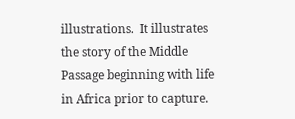illustrations.  It illustrates the story of the Middle Passage beginning with life in Africa prior to capture.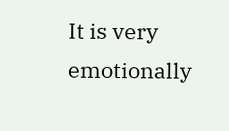It is very emotionally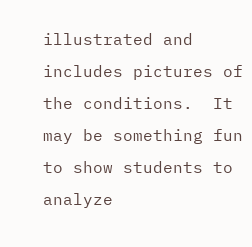illustrated and includes pictures of the conditions.  It may be something fun to show students to analyze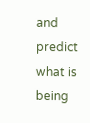and predict what is being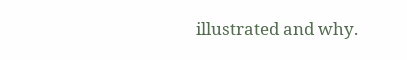illustrated and why.